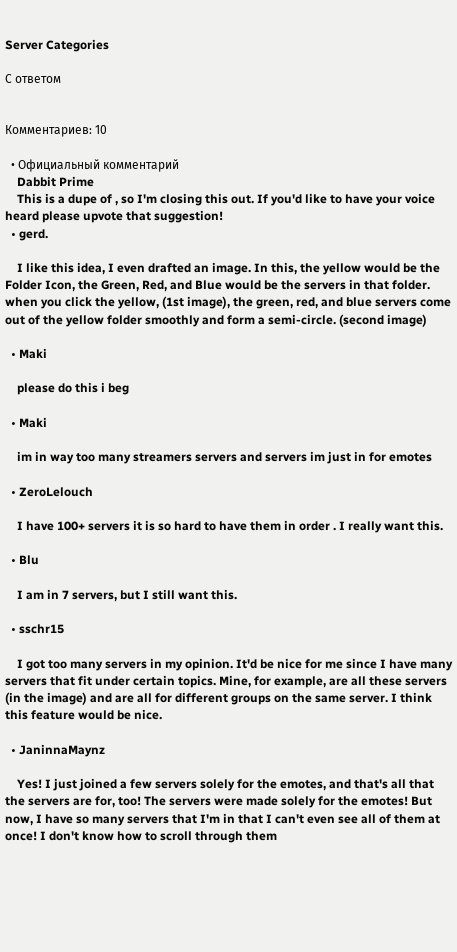Server Categories

С ответом


Комментариев: 10

  • Официальный комментарий
    Dabbit Prime
    This is a dupe of , so I'm closing this out. If you'd like to have your voice heard please upvote that suggestion!
  • gerd.

    I like this idea, I even drafted an image. In this, the yellow would be the Folder Icon, the Green, Red, and Blue would be the servers in that folder. when you click the yellow, (1st image), the green, red, and blue servers come out of the yellow folder smoothly and form a semi-circle. (second image)

  • Maki

    please do this i beg

  • Maki

    im in way too many streamers servers and servers im just in for emotes

  • ZeroLelouch

    I have 100+ servers it is so hard to have them in order . I really want this.

  • Blu

    I am in 7 servers, but I still want this.

  • sschr15

    I got too many servers in my opinion. It'd be nice for me since I have many servers that fit under certain topics. Mine, for example, are all these servers (in the image) and are all for different groups on the same server. I think this feature would be nice.

  • JaninnaMaynz

    Yes! I just joined a few servers solely for the emotes, and that's all that the servers are for, too! The servers were made solely for the emotes! But now, I have so many servers that I'm in that I can't even see all of them at once! I don't know how to scroll through them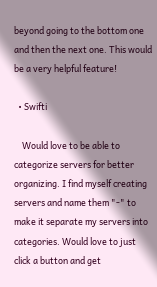beyond going to the bottom one and then the next one. This would be a very helpful feature!

  • Swifti

    Would love to be able to categorize servers for better organizing. I find myself creating servers and name them "-" to make it separate my servers into categories. Would love to just click a button and get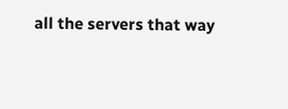all the servers that way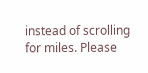instead of scrolling for miles. Please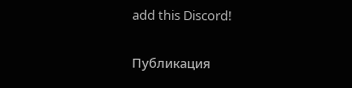add this Discord!


Публикация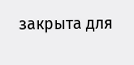закрыта для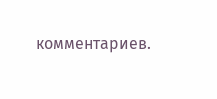комментариев.